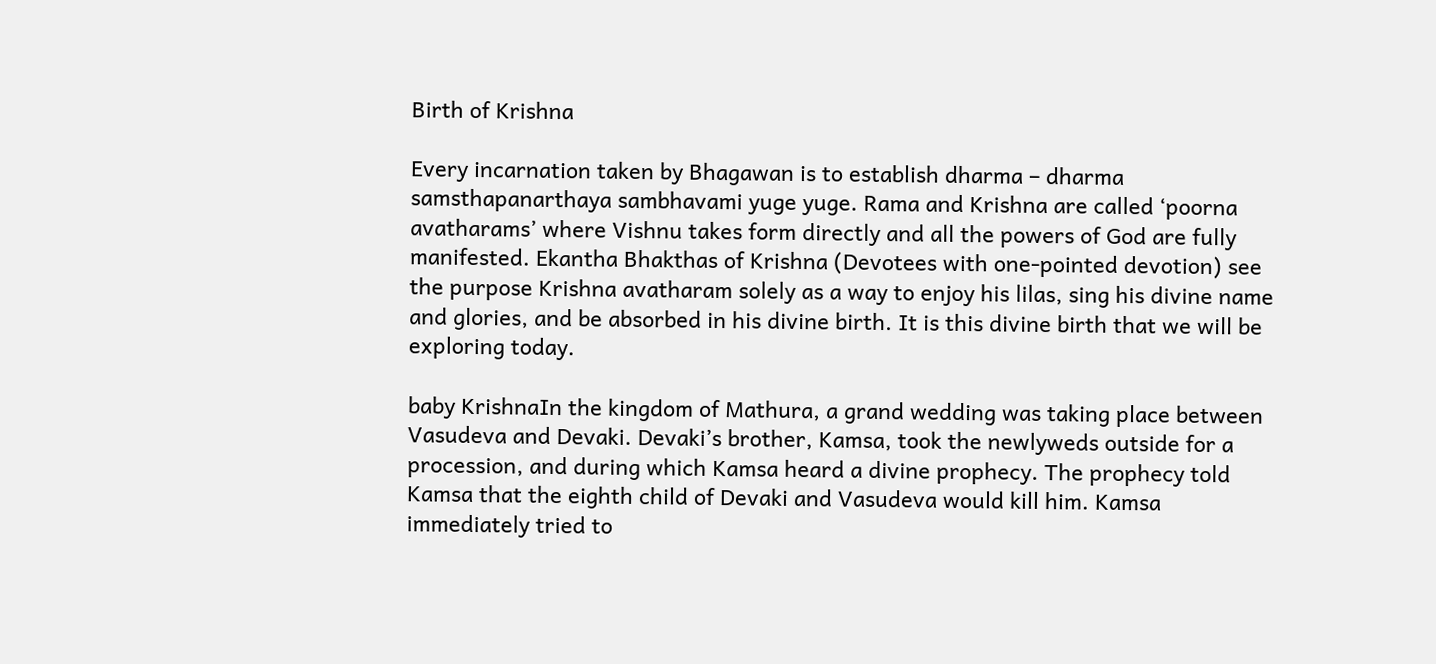Birth of Krishna

Every incarnation taken by Bhagawan is to establish dharma – dharma samsthapanarthaya sambhavami yuge yuge. Rama and Krishna are called ‘poorna avatharams’ where Vishnu takes form directly and all the powers of God are fully manifested. Ekantha Bhakthas of Krishna (Devotees with one-pointed devotion) see the purpose Krishna avatharam solely as a way to enjoy his lilas, sing his divine name and glories, and be absorbed in his divine birth. It is this divine birth that we will be exploring today.

baby KrishnaIn the kingdom of Mathura, a grand wedding was taking place between Vasudeva and Devaki. Devaki’s brother, Kamsa, took the newlyweds outside for a procession, and during which Kamsa heard a divine prophecy. The prophecy told Kamsa that the eighth child of Devaki and Vasudeva would kill him. Kamsa immediately tried to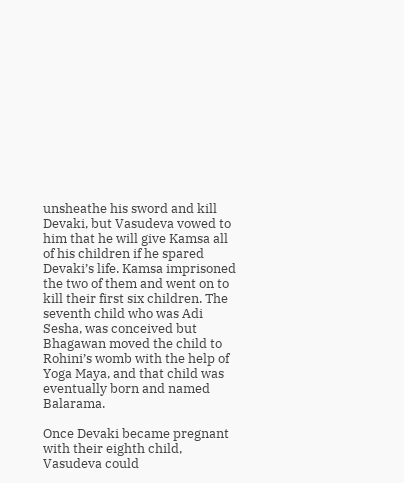unsheathe his sword and kill Devaki, but Vasudeva vowed to him that he will give Kamsa all of his children if he spared Devaki’s life. Kamsa imprisoned the two of them and went on to kill their first six children. The seventh child who was Adi Sesha, was conceived but Bhagawan moved the child to Rohini’s womb with the help of Yoga Maya, and that child was eventually born and named Balarama.

Once Devaki became pregnant with their eighth child, Vasudeva could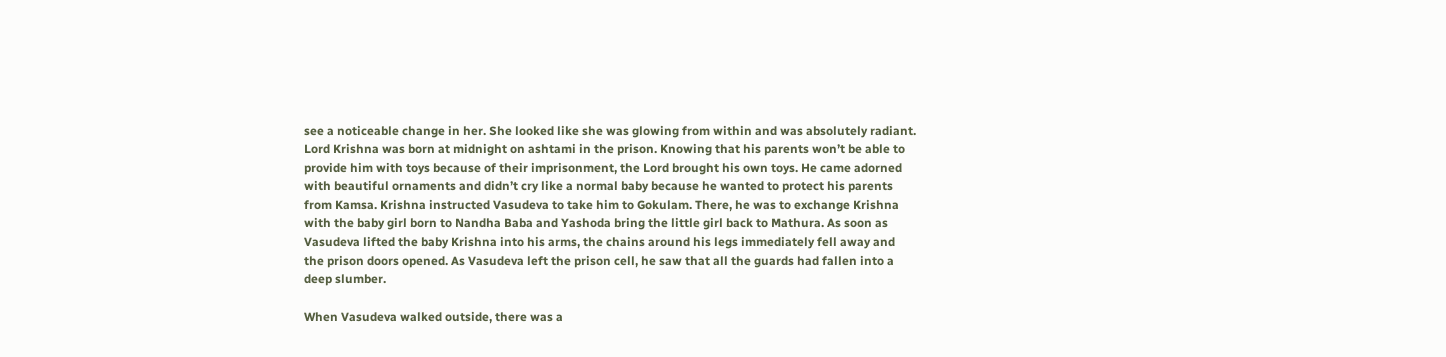see a noticeable change in her. She looked like she was glowing from within and was absolutely radiant. Lord Krishna was born at midnight on ashtami in the prison. Knowing that his parents won’t be able to provide him with toys because of their imprisonment, the Lord brought his own toys. He came adorned with beautiful ornaments and didn’t cry like a normal baby because he wanted to protect his parents from Kamsa. Krishna instructed Vasudeva to take him to Gokulam. There, he was to exchange Krishna with the baby girl born to Nandha Baba and Yashoda bring the little girl back to Mathura. As soon as Vasudeva lifted the baby Krishna into his arms, the chains around his legs immediately fell away and the prison doors opened. As Vasudeva left the prison cell, he saw that all the guards had fallen into a deep slumber.

When Vasudeva walked outside, there was a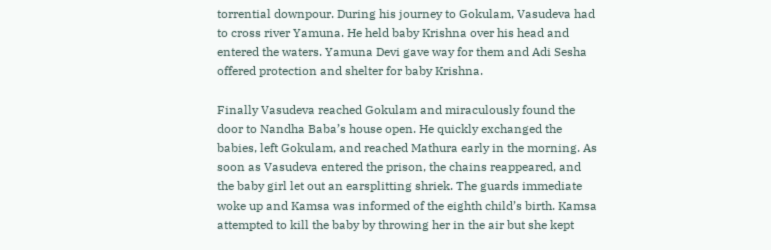torrential downpour. During his journey to Gokulam, Vasudeva had to cross river Yamuna. He held baby Krishna over his head and entered the waters. Yamuna Devi gave way for them and Adi Sesha offered protection and shelter for baby Krishna.

Finally Vasudeva reached Gokulam and miraculously found the door to Nandha Baba’s house open. He quickly exchanged the babies, left Gokulam, and reached Mathura early in the morning. As soon as Vasudeva entered the prison, the chains reappeared, and the baby girl let out an earsplitting shriek. The guards immediate woke up and Kamsa was informed of the eighth child’s birth. Kamsa attempted to kill the baby by throwing her in the air but she kept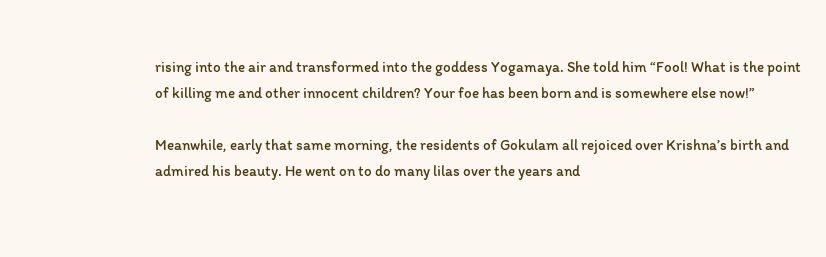rising into the air and transformed into the goddess Yogamaya. She told him “Fool! What is the point of killing me and other innocent children? Your foe has been born and is somewhere else now!”

Meanwhile, early that same morning, the residents of Gokulam all rejoiced over Krishna’s birth and admired his beauty. He went on to do many lilas over the years and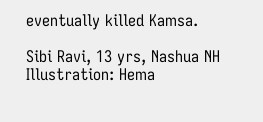eventually killed Kamsa.

Sibi Ravi, 13 yrs, Nashua NH
Illustration: Hema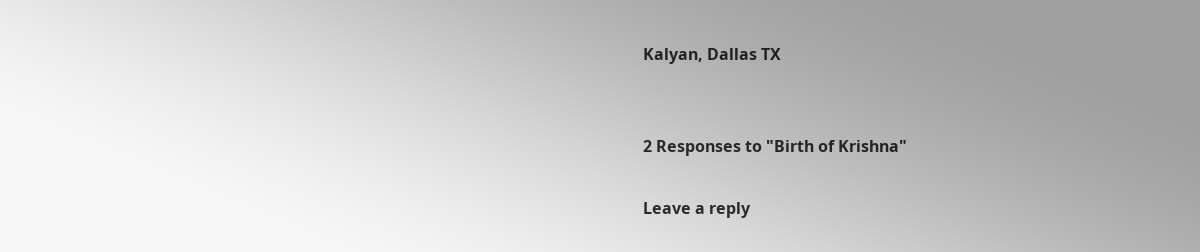Kalyan, Dallas TX


2 Responses to "Birth of Krishna"

Leave a reply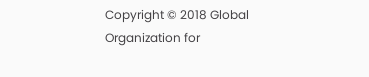Copyright © 2018 Global Organization for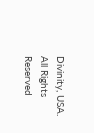Divinity, USA. All Rights Reserved